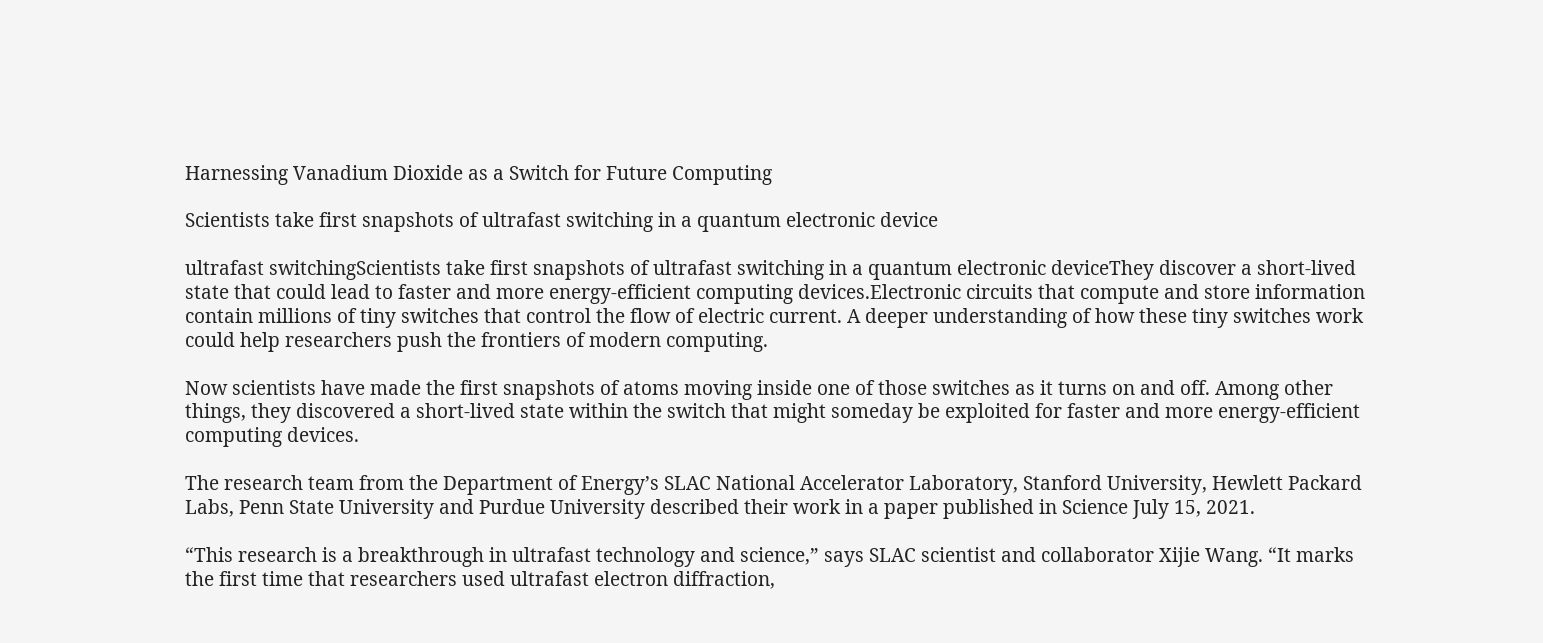Harnessing Vanadium Dioxide as a Switch for Future Computing

Scientists take first snapshots of ultrafast switching in a quantum electronic device

ultrafast switchingScientists take first snapshots of ultrafast switching in a quantum electronic deviceThey discover a short-lived state that could lead to faster and more energy-efficient computing devices.Electronic circuits that compute and store information contain millions of tiny switches that control the flow of electric current. A deeper understanding of how these tiny switches work could help researchers push the frontiers of modern computing.

Now scientists have made the first snapshots of atoms moving inside one of those switches as it turns on and off. Among other things, they discovered a short-lived state within the switch that might someday be exploited for faster and more energy-efficient computing devices.

The research team from the Department of Energy’s SLAC National Accelerator Laboratory, Stanford University, Hewlett Packard Labs, Penn State University and Purdue University described their work in a paper published in Science July 15, 2021.

“This research is a breakthrough in ultrafast technology and science,” says SLAC scientist and collaborator Xijie Wang. “It marks the first time that researchers used ultrafast electron diffraction,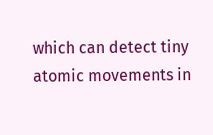which can detect tiny atomic movements in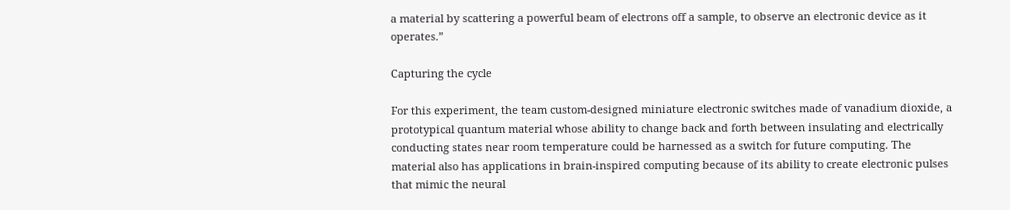a material by scattering a powerful beam of electrons off a sample, to observe an electronic device as it operates.”

Capturing the cycle

For this experiment, the team custom-designed miniature electronic switches made of vanadium dioxide, a prototypical quantum material whose ability to change back and forth between insulating and electrically conducting states near room temperature could be harnessed as a switch for future computing. The material also has applications in brain-inspired computing because of its ability to create electronic pulses that mimic the neural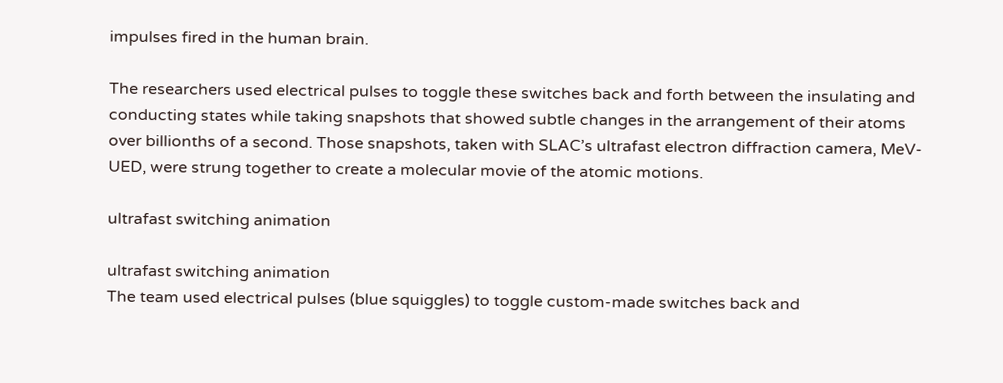impulses fired in the human brain.

The researchers used electrical pulses to toggle these switches back and forth between the insulating and conducting states while taking snapshots that showed subtle changes in the arrangement of their atoms over billionths of a second. Those snapshots, taken with SLAC’s ultrafast electron diffraction camera, MeV-UED, were strung together to create a molecular movie of the atomic motions.

ultrafast switching animation

ultrafast switching animation
The team used electrical pulses (blue squiggles) to toggle custom-made switches back and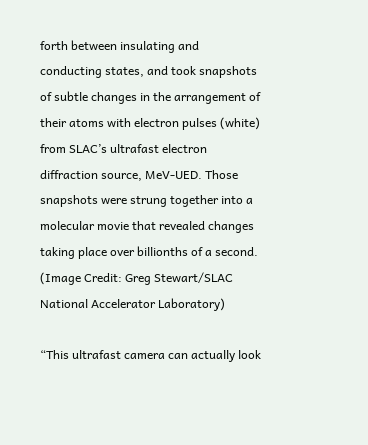forth between insulating and conducting states, and took snapshots of subtle changes in the arrangement of their atoms with electron pulses (white) from SLAC’s ultrafast electron diffraction source, MeV-UED. Those snapshots were strung together into a molecular movie that revealed changes taking place over billionths of a second. (Image Credit: Greg Stewart/SLAC National Accelerator Laboratory)

“This ultrafast camera can actually look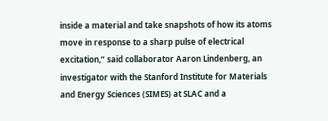inside a material and take snapshots of how its atoms move in response to a sharp pulse of electrical excitation,” said collaborator Aaron Lindenberg, an investigator with the Stanford Institute for Materials and Energy Sciences (SIMES) at SLAC and a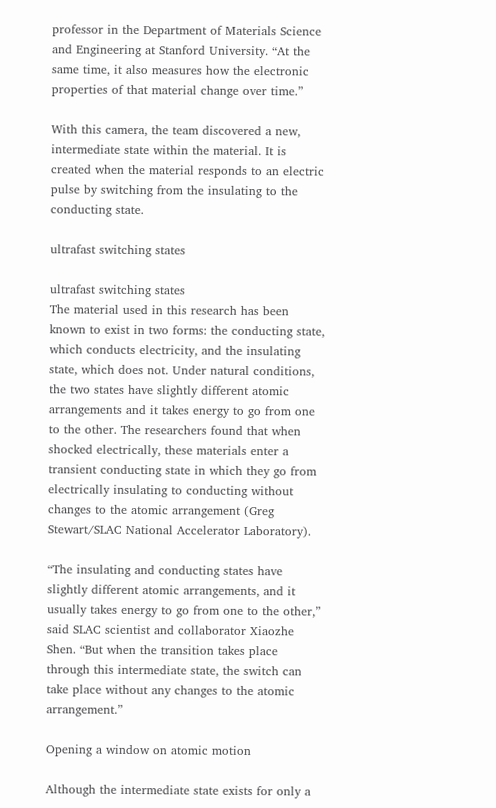professor in the Department of Materials Science and Engineering at Stanford University. “At the same time, it also measures how the electronic properties of that material change over time.”

With this camera, the team discovered a new, intermediate state within the material. It is created when the material responds to an electric pulse by switching from the insulating to the conducting state.

ultrafast switching states

ultrafast switching states
The material used in this research has been known to exist in two forms: the conducting state, which conducts electricity, and the insulating state, which does not. Under natural conditions, the two states have slightly different atomic arrangements and it takes energy to go from one to the other. The researchers found that when shocked electrically, these materials enter a transient conducting state in which they go from electrically insulating to conducting without changes to the atomic arrangement (Greg Stewart/SLAC National Accelerator Laboratory).

“The insulating and conducting states have slightly different atomic arrangements, and it usually takes energy to go from one to the other,” said SLAC scientist and collaborator Xiaozhe Shen. “But when the transition takes place through this intermediate state, the switch can take place without any changes to the atomic arrangement.”

Opening a window on atomic motion

Although the intermediate state exists for only a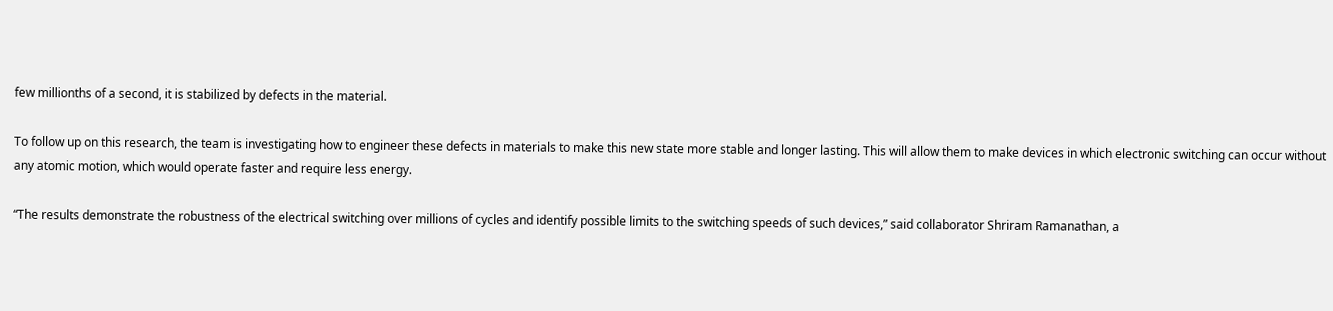few millionths of a second, it is stabilized by defects in the material.

To follow up on this research, the team is investigating how to engineer these defects in materials to make this new state more stable and longer lasting. This will allow them to make devices in which electronic switching can occur without any atomic motion, which would operate faster and require less energy.

“The results demonstrate the robustness of the electrical switching over millions of cycles and identify possible limits to the switching speeds of such devices,” said collaborator Shriram Ramanathan, a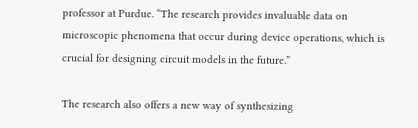professor at Purdue. “The research provides invaluable data on microscopic phenomena that occur during device operations, which is crucial for designing circuit models in the future.”

The research also offers a new way of synthesizing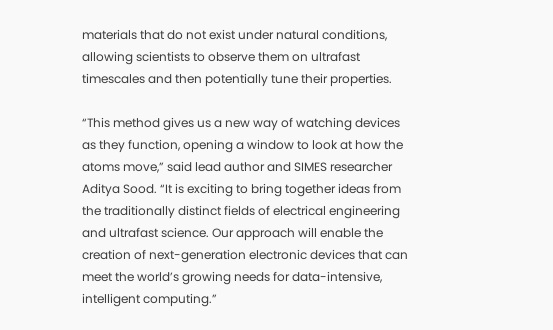materials that do not exist under natural conditions, allowing scientists to observe them on ultrafast timescales and then potentially tune their properties.

“This method gives us a new way of watching devices as they function, opening a window to look at how the atoms move,” said lead author and SIMES researcher Aditya Sood. “It is exciting to bring together ideas from the traditionally distinct fields of electrical engineering and ultrafast science. Our approach will enable the creation of next-generation electronic devices that can meet the world’s growing needs for data-intensive, intelligent computing.”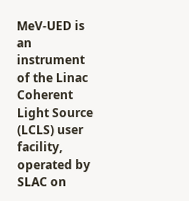MeV-UED is an instrument of the Linac Coherent Light Source (LCLS) user facility, operated by SLAC on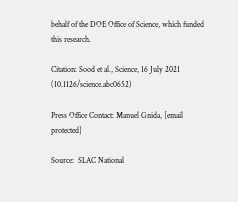behalf of the DOE Office of Science, which funded this research.

Citation: Sood et al., Science, 16 July 2021 (10.1126/science.abc0652)

Press Office Contact: Manuel Gnida, [email protected]

Source:  SLAC National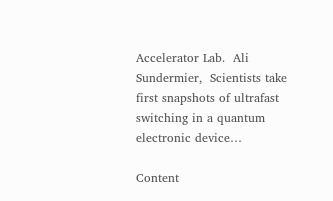Accelerator Lab.  Ali Sundermier,  Scientists take first snapshots of ultrafast switching in a quantum electronic device…

Content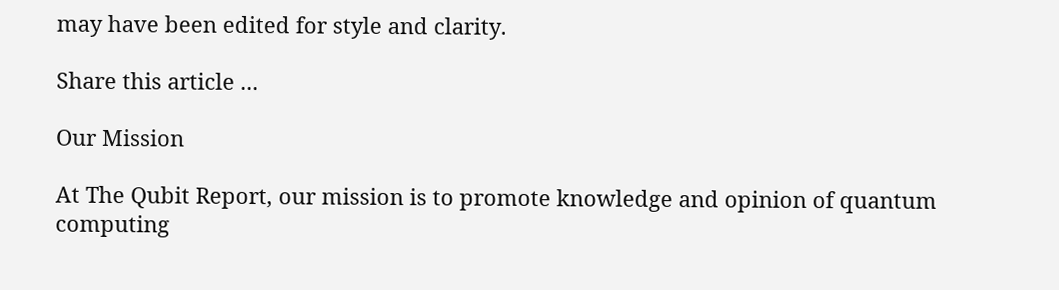may have been edited for style and clarity.

Share this article ...

Our Mission

At The Qubit Report, our mission is to promote knowledge and opinion of quantum computing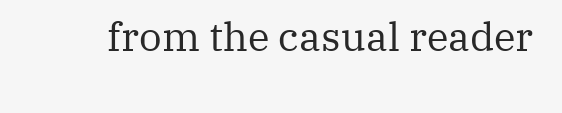from the casual reader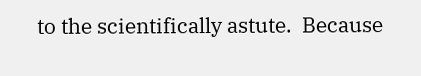to the scientifically astute.  Because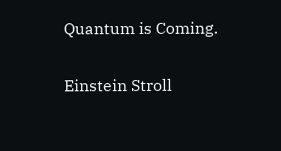Quantum is Coming.

Einstein Stroll